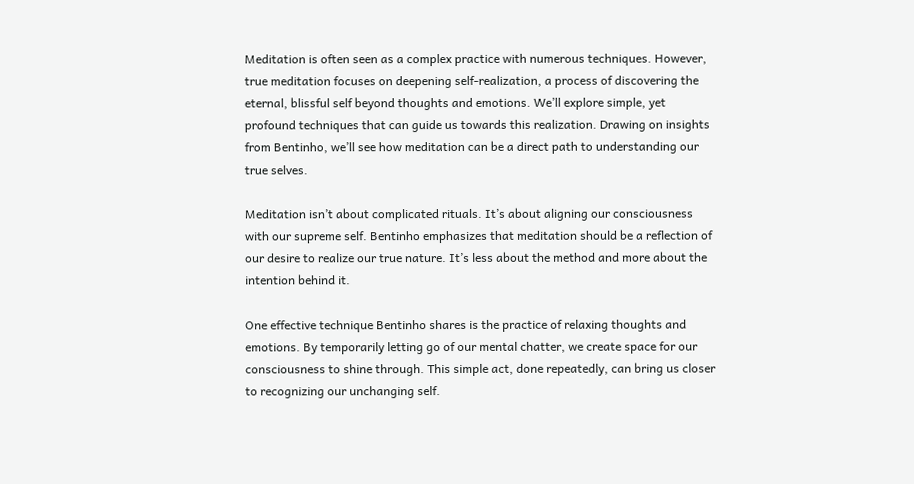Meditation is often seen as a complex practice with numerous techniques. However, true meditation focuses on deepening self-realization, a process of discovering the eternal, blissful self beyond thoughts and emotions. We’ll explore simple, yet profound techniques that can guide us towards this realization. Drawing on insights from Bentinho, we’ll see how meditation can be a direct path to understanding our true selves.

Meditation isn’t about complicated rituals. It’s about aligning our consciousness with our supreme self. Bentinho emphasizes that meditation should be a reflection of our desire to realize our true nature. It’s less about the method and more about the intention behind it.

One effective technique Bentinho shares is the practice of relaxing thoughts and emotions. By temporarily letting go of our mental chatter, we create space for our consciousness to shine through. This simple act, done repeatedly, can bring us closer to recognizing our unchanging self.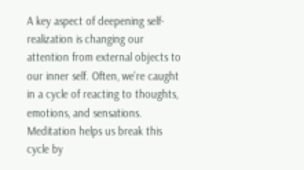A key aspect of deepening self-realization is changing our attention from external objects to our inner self. Often, we’re caught in a cycle of reacting to thoughts, emotions, and sensations. Meditation helps us break this cycle by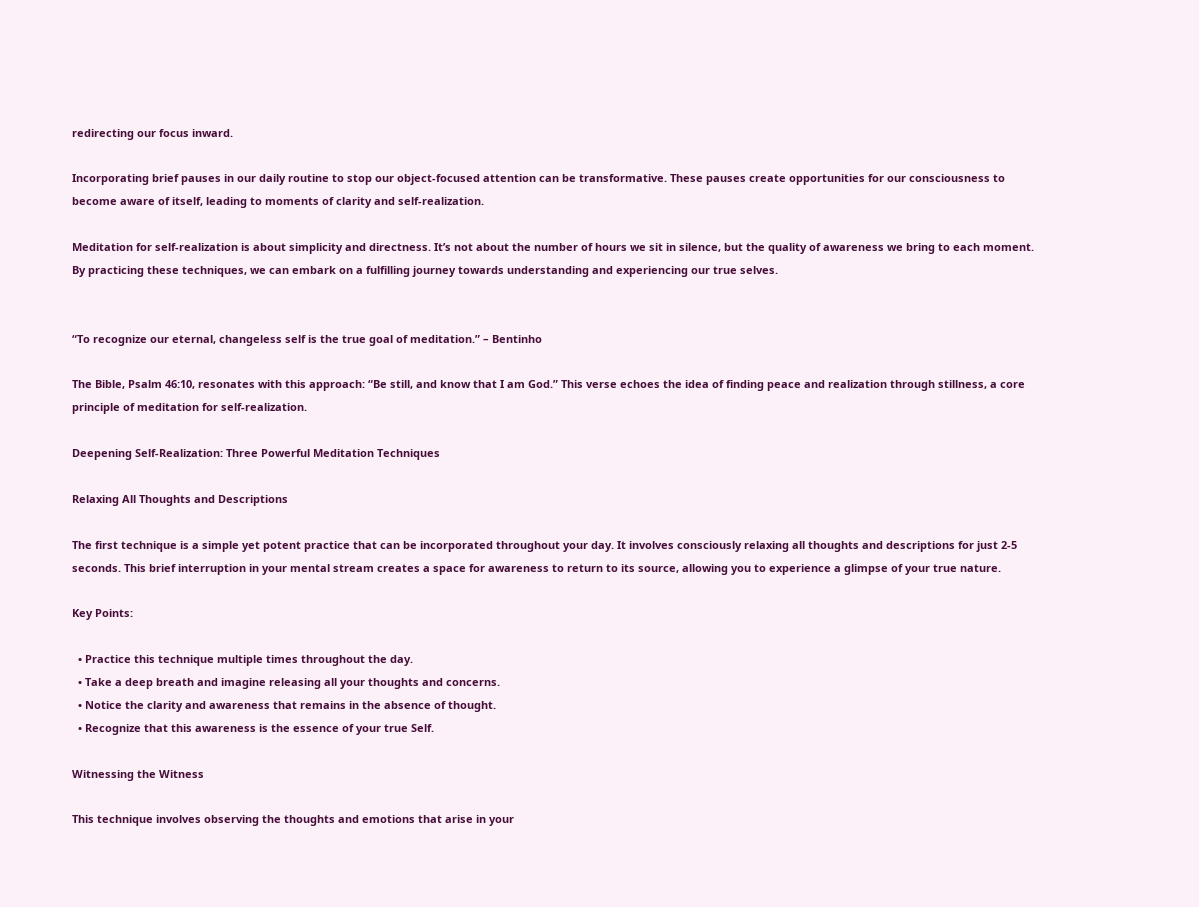redirecting our focus inward.

Incorporating brief pauses in our daily routine to stop our object-focused attention can be transformative. These pauses create opportunities for our consciousness to become aware of itself, leading to moments of clarity and self-realization.

Meditation for self-realization is about simplicity and directness. It’s not about the number of hours we sit in silence, but the quality of awareness we bring to each moment. By practicing these techniques, we can embark on a fulfilling journey towards understanding and experiencing our true selves.


“To recognize our eternal, changeless self is the true goal of meditation.” – Bentinho

The Bible, Psalm 46:10, resonates with this approach: “Be still, and know that I am God.” This verse echoes the idea of finding peace and realization through stillness, a core principle of meditation for self-realization.

Deepening Self-Realization: Three Powerful Meditation Techniques

Relaxing All Thoughts and Descriptions

The first technique is a simple yet potent practice that can be incorporated throughout your day. It involves consciously relaxing all thoughts and descriptions for just 2-5 seconds. This brief interruption in your mental stream creates a space for awareness to return to its source, allowing you to experience a glimpse of your true nature.

Key Points:

  • Practice this technique multiple times throughout the day.
  • Take a deep breath and imagine releasing all your thoughts and concerns.
  • Notice the clarity and awareness that remains in the absence of thought.
  • Recognize that this awareness is the essence of your true Self.

Witnessing the Witness

This technique involves observing the thoughts and emotions that arise in your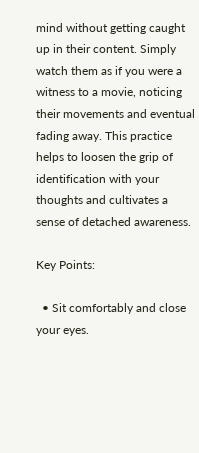mind without getting caught up in their content. Simply watch them as if you were a witness to a movie, noticing their movements and eventual fading away. This practice helps to loosen the grip of identification with your thoughts and cultivates a sense of detached awareness.

Key Points:

  • Sit comfortably and close your eyes.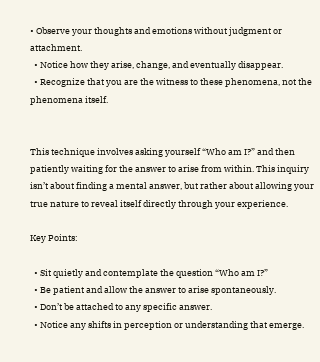• Observe your thoughts and emotions without judgment or attachment.
  • Notice how they arise, change, and eventually disappear.
  • Recognize that you are the witness to these phenomena, not the phenomena itself.


This technique involves asking yourself “Who am I?” and then patiently waiting for the answer to arise from within. This inquiry isn’t about finding a mental answer, but rather about allowing your true nature to reveal itself directly through your experience.

Key Points:

  • Sit quietly and contemplate the question “Who am I?”
  • Be patient and allow the answer to arise spontaneously.
  • Don’t be attached to any specific answer.
  • Notice any shifts in perception or understanding that emerge.